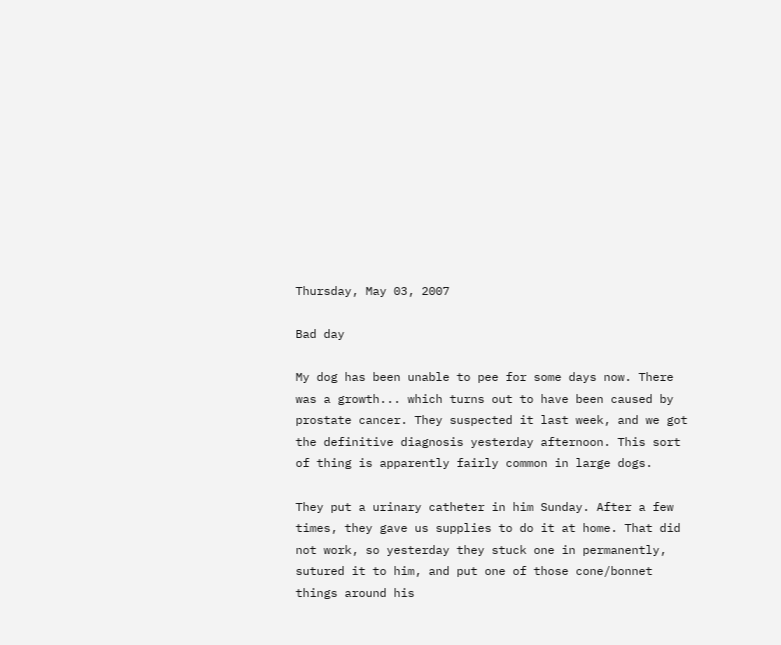Thursday, May 03, 2007

Bad day

My dog has been unable to pee for some days now. There was a growth... which turns out to have been caused by prostate cancer. They suspected it last week, and we got the definitive diagnosis yesterday afternoon. This sort of thing is apparently fairly common in large dogs.

They put a urinary catheter in him Sunday. After a few times, they gave us supplies to do it at home. That did not work, so yesterday they stuck one in permanently, sutured it to him, and put one of those cone/bonnet things around his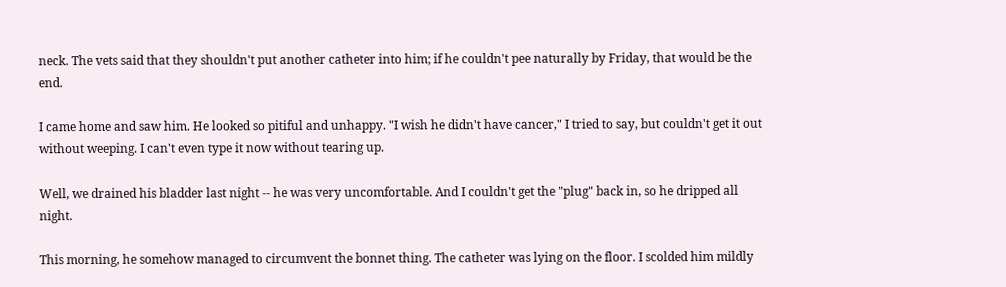neck. The vets said that they shouldn't put another catheter into him; if he couldn't pee naturally by Friday, that would be the end.

I came home and saw him. He looked so pitiful and unhappy. "I wish he didn't have cancer," I tried to say, but couldn't get it out without weeping. I can't even type it now without tearing up.

Well, we drained his bladder last night -- he was very uncomfortable. And I couldn't get the "plug" back in, so he dripped all night.

This morning, he somehow managed to circumvent the bonnet thing. The catheter was lying on the floor. I scolded him mildly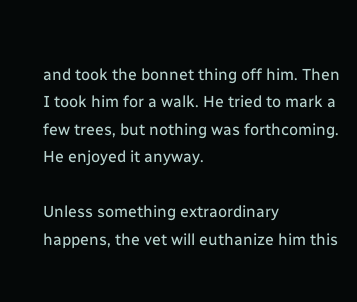and took the bonnet thing off him. Then I took him for a walk. He tried to mark a few trees, but nothing was forthcoming. He enjoyed it anyway.

Unless something extraordinary happens, the vet will euthanize him this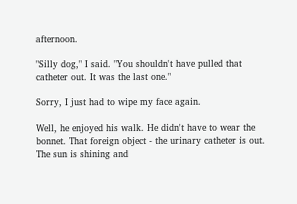afternoon.

"Silly dog," I said. "You shouldn't have pulled that catheter out. It was the last one."

Sorry, I just had to wipe my face again.

Well, he enjoyed his walk. He didn't have to wear the bonnet. That foreign object - the urinary catheter is out. The sun is shining and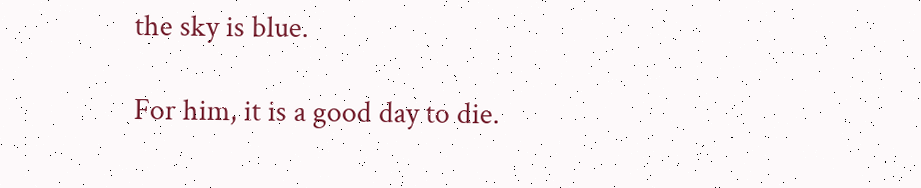the sky is blue.

For him, it is a good day to die.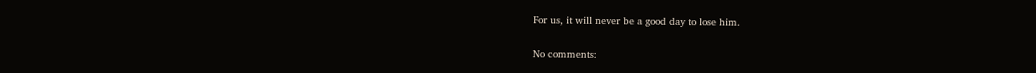For us, it will never be a good day to lose him.

No comments: